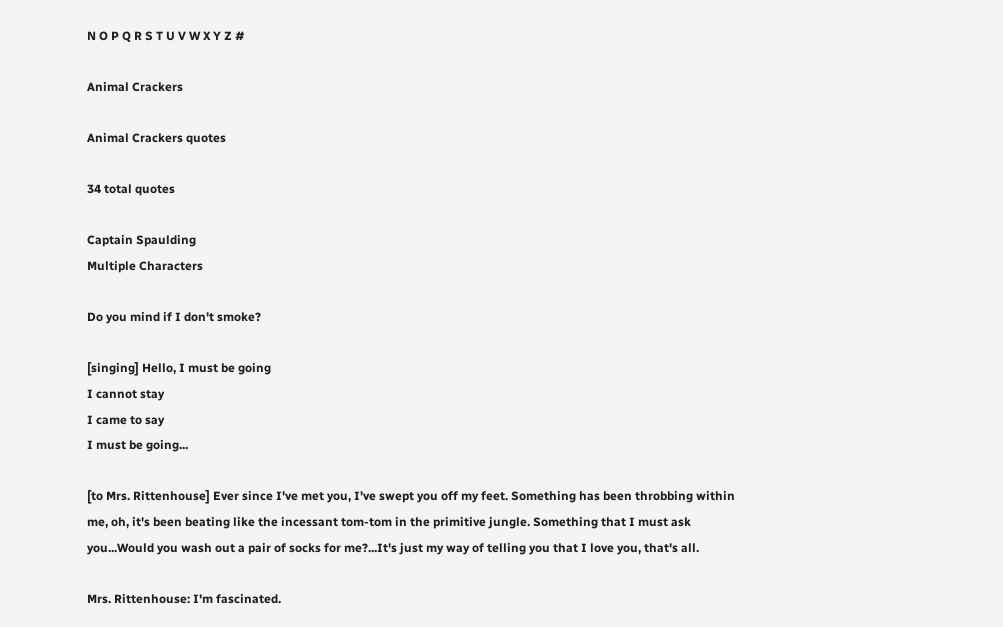N O P Q R S T U V W X Y Z #

Animal Crackers

Animal Crackers quotes

34 total quotes

Captain Spaulding
Multiple Characters

Do you mind if I don't smoke?

[singing] Hello, I must be going
I cannot stay
I came to say
I must be going...

[to Mrs. Rittenhouse] Ever since I've met you, I've swept you off my feet. Something has been throbbing within me, oh, it's been beating like the incessant tom-tom in the primitive jungle. Something that I must ask you...Would you wash out a pair of socks for me?...It's just my way of telling you that I love you, that's all.

Mrs. Rittenhouse: I'm fascinated.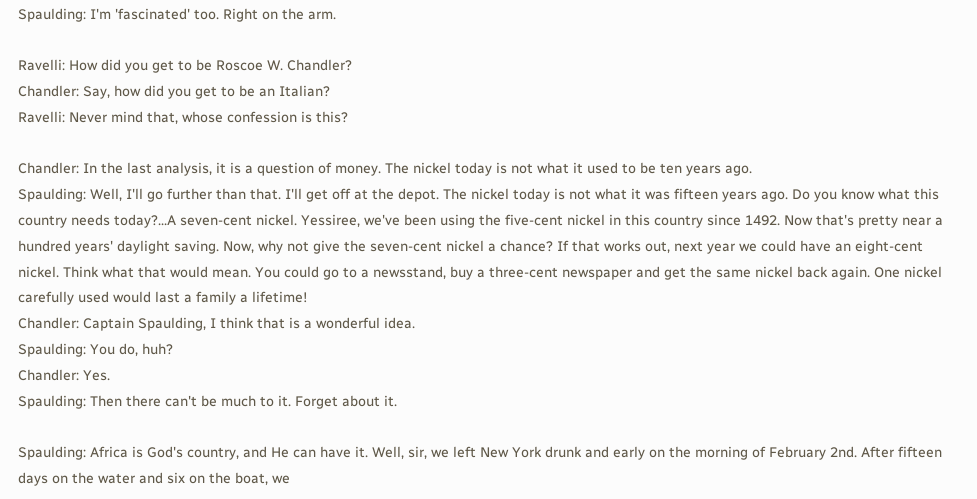Spaulding: I'm 'fascinated' too. Right on the arm.

Ravelli: How did you get to be Roscoe W. Chandler?
Chandler: Say, how did you get to be an Italian?
Ravelli: Never mind that, whose confession is this?

Chandler: In the last analysis, it is a question of money. The nickel today is not what it used to be ten years ago.
Spaulding: Well, I'll go further than that. I'll get off at the depot. The nickel today is not what it was fifteen years ago. Do you know what this country needs today?...A seven-cent nickel. Yessiree, we've been using the five-cent nickel in this country since 1492. Now that's pretty near a hundred years' daylight saving. Now, why not give the seven-cent nickel a chance? If that works out, next year we could have an eight-cent nickel. Think what that would mean. You could go to a newsstand, buy a three-cent newspaper and get the same nickel back again. One nickel carefully used would last a family a lifetime!
Chandler: Captain Spaulding, I think that is a wonderful idea.
Spaulding: You do, huh?
Chandler: Yes.
Spaulding: Then there can't be much to it. Forget about it.

Spaulding: Africa is God's country, and He can have it. Well, sir, we left New York drunk and early on the morning of February 2nd. After fifteen days on the water and six on the boat, we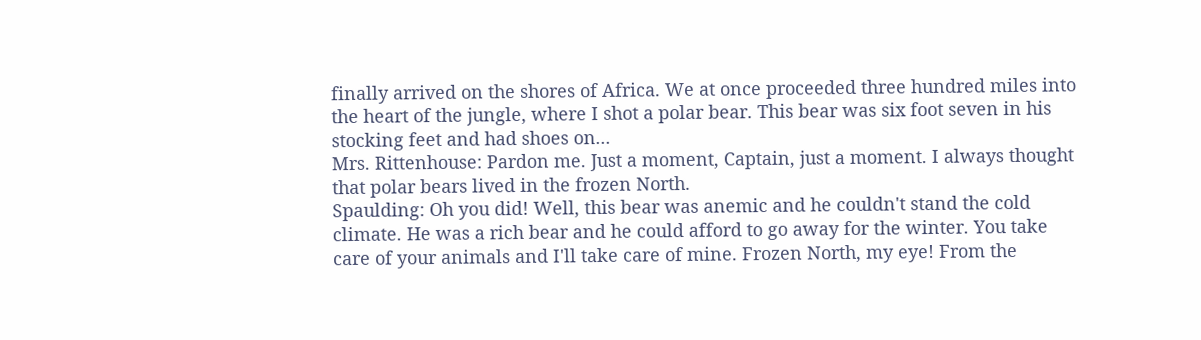finally arrived on the shores of Africa. We at once proceeded three hundred miles into the heart of the jungle, where I shot a polar bear. This bear was six foot seven in his stocking feet and had shoes on...
Mrs. Rittenhouse: Pardon me. Just a moment, Captain, just a moment. I always thought that polar bears lived in the frozen North.
Spaulding: Oh you did! Well, this bear was anemic and he couldn't stand the cold climate. He was a rich bear and he could afford to go away for the winter. You take care of your animals and I'll take care of mine. Frozen North, my eye! From the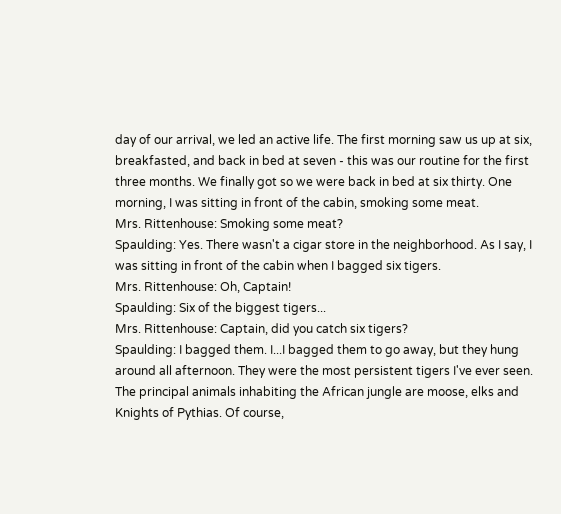day of our arrival, we led an active life. The first morning saw us up at six, breakfasted, and back in bed at seven - this was our routine for the first three months. We finally got so we were back in bed at six thirty. One morning, I was sitting in front of the cabin, smoking some meat.
Mrs. Rittenhouse: Smoking some meat?
Spaulding: Yes. There wasn't a cigar store in the neighborhood. As I say, I was sitting in front of the cabin when I bagged six tigers.
Mrs. Rittenhouse: Oh, Captain!
Spaulding: Six of the biggest tigers...
Mrs. Rittenhouse: Captain, did you catch six tigers?
Spaulding: I bagged them. I...I bagged them to go away, but they hung around all afternoon. They were the most persistent tigers I've ever seen. The principal animals inhabiting the African jungle are moose, elks and Knights of Pythias. Of course,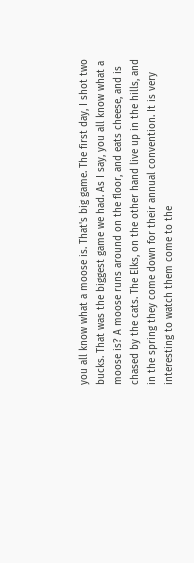you all know what a moose is. That's big game. The first day, I shot two bucks. That was the biggest game we had. As I say, you all know what a moose is? A moose runs around on the floor, and eats cheese, and is chased by the cats. The Elks, on the other hand live up in the hills, and in the spring they come down for their annual convention. It is very interesting to watch them come to the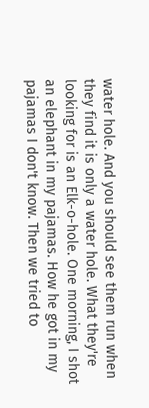water hole. And you should see them run when they find it is only a water hole. What they're looking for is an Elk-o-hole. One morning, I shot an elephant in my pajamas. How he got in my pajamas I don't know. Then we tried to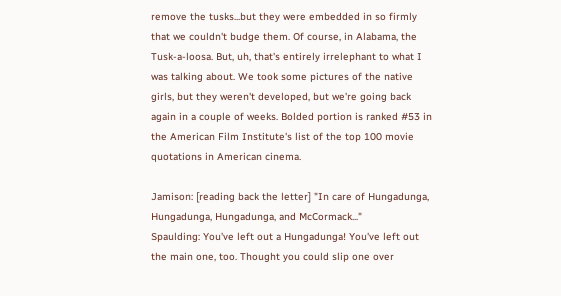remove the tusks...but they were embedded in so firmly that we couldn't budge them. Of course, in Alabama, the Tusk-a-loosa. But, uh, that's entirely irrelephant to what I was talking about. We took some pictures of the native girls, but they weren't developed, but we're going back again in a couple of weeks. Bolded portion is ranked #53 in the American Film Institute's list of the top 100 movie quotations in American cinema.

Jamison: [reading back the letter] "In care of Hungadunga, Hungadunga, Hungadunga, and McCormack..."
Spaulding: You've left out a Hungadunga! You've left out the main one, too. Thought you could slip one over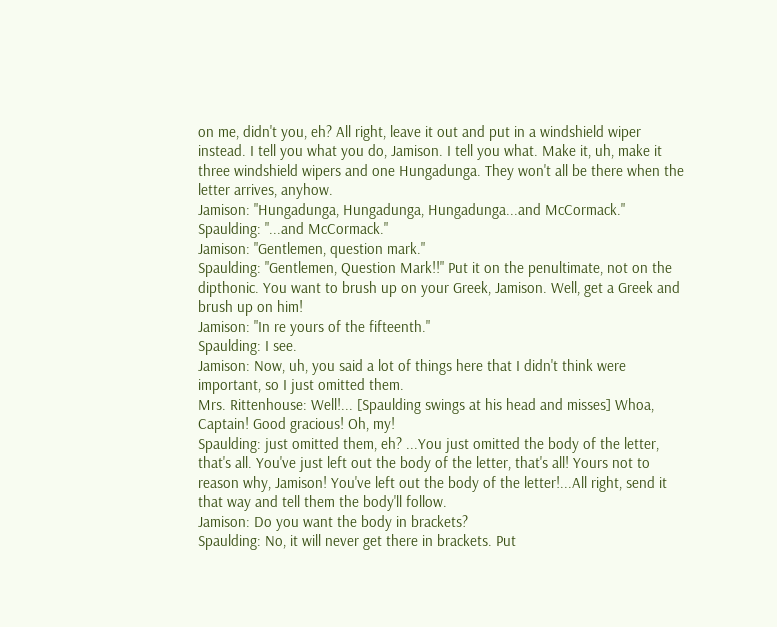on me, didn't you, eh? All right, leave it out and put in a windshield wiper instead. I tell you what you do, Jamison. I tell you what. Make it, uh, make it three windshield wipers and one Hungadunga. They won't all be there when the letter arrives, anyhow.
Jamison: "Hungadunga, Hungadunga, Hungadunga...and McCormack."
Spaulding: "...and McCormack."
Jamison: "Gentlemen, question mark."
Spaulding: "Gentlemen, Question Mark!!" Put it on the penultimate, not on the dipthonic. You want to brush up on your Greek, Jamison. Well, get a Greek and brush up on him!
Jamison: "In re yours of the fifteenth."
Spaulding: I see.
Jamison: Now, uh, you said a lot of things here that I didn't think were important, so I just omitted them.
Mrs. Rittenhouse: Well!... [Spaulding swings at his head and misses] Whoa, Captain! Good gracious! Oh, my!
Spaulding: just omitted them, eh? ...You just omitted the body of the letter, that's all. You've just left out the body of the letter, that's all! Yours not to reason why, Jamison! You've left out the body of the letter!...All right, send it that way and tell them the body'll follow.
Jamison: Do you want the body in brackets?
Spaulding: No, it will never get there in brackets. Put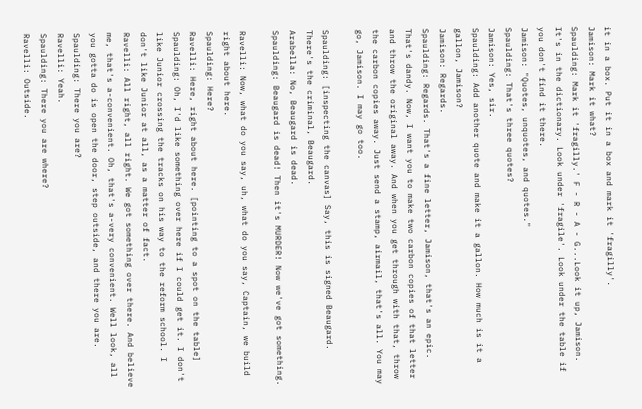it in a box. Put it in a box and mark it 'fragilly'.
Jamison: Mark it what?
Spaulding: Mark it 'fragilly.' F - R - A - G...Look it up, Jamison. It's in the dictionary. Look under 'fragile'. Look under the table if you don't find it there.
Jamison: "Quotes, unquotes, and quotes."
Spaulding: That's three quotes?
Jamison: Yes, sir.
Spaulding: Add another quote and make it a gallon. How much is it a gallon, Jamison?
Jamison: Regards.
Spaulding: Regards. That's a fine letter, Jamison, that's an epic. That's dandy. Now, I want you to make two carbon copies of that letter and throw the original away. And when you get through with that, throw the carbon copies away. Just send a stamp, airmail, that's all. You may go, Jamison. I may go too.

Spaulding: [inspecting the canvas] Say, this is signed Beaugard. There's the criminal, Beaugard.
Arabella: No, Beaugard is dead.
Spaulding: Beaugard is dead! Then it's MURDER! Now we've got something.

Ravelli: Now, what do you say, uh, what do you say, Captain, we build right about here.
Spaulding: Here?
Ravelli: Here, right about here. [pointing to a spot on the table]
Spaulding: Oh, I'd like something over here if I could get it. I don't like Junior crossing the tracks on his way to the reform school. I don't like Junior at all, as a matter of fact.
Ravelli: All right, all right. We got something over there. And believe me, that's a-convenient. Oh, that's a-very convenient. Well look, all you gotta do is open the door, step outside, and there you are.
Spaulding: There you are?
Ravelli: Yeah.
Spaulding: There you are where?
Ravelli: Outside.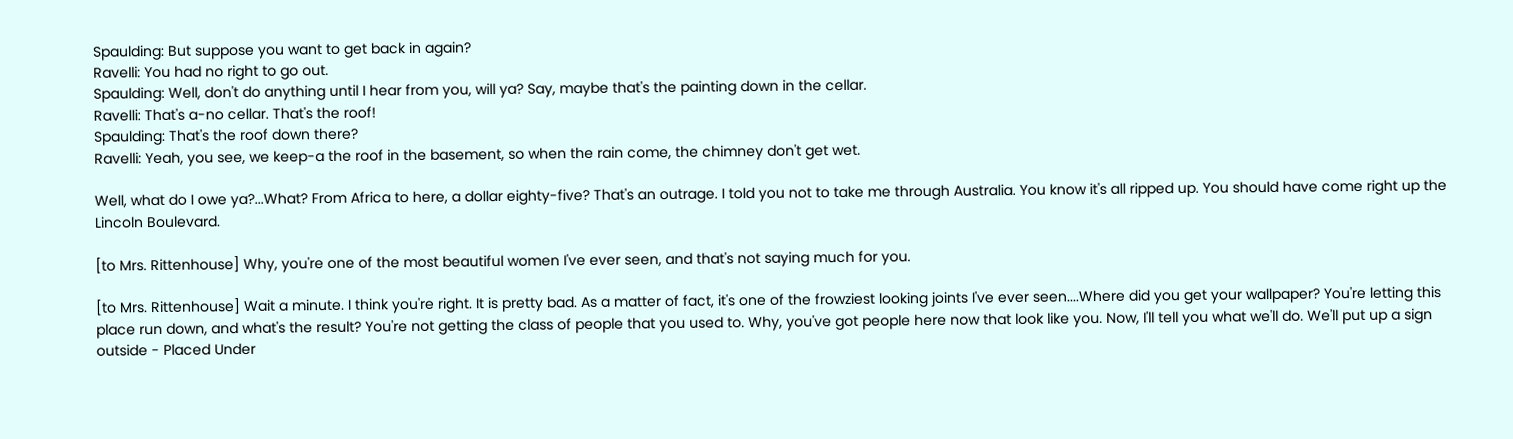Spaulding: But suppose you want to get back in again?
Ravelli: You had no right to go out.
Spaulding: Well, don't do anything until I hear from you, will ya? Say, maybe that's the painting down in the cellar.
Ravelli: That's a-no cellar. That's the roof!
Spaulding: That's the roof down there?
Ravelli: Yeah, you see, we keep-a the roof in the basement, so when the rain come, the chimney don't get wet.

Well, what do I owe ya?...What? From Africa to here, a dollar eighty-five? That's an outrage. I told you not to take me through Australia. You know it's all ripped up. You should have come right up the Lincoln Boulevard.

[to Mrs. Rittenhouse] Why, you're one of the most beautiful women I've ever seen, and that's not saying much for you.

[to Mrs. Rittenhouse] Wait a minute. I think you're right. It is pretty bad. As a matter of fact, it's one of the frowziest looking joints I've ever seen....Where did you get your wallpaper? You're letting this place run down, and what's the result? You're not getting the class of people that you used to. Why, you've got people here now that look like you. Now, I'll tell you what we'll do. We'll put up a sign outside - Placed Under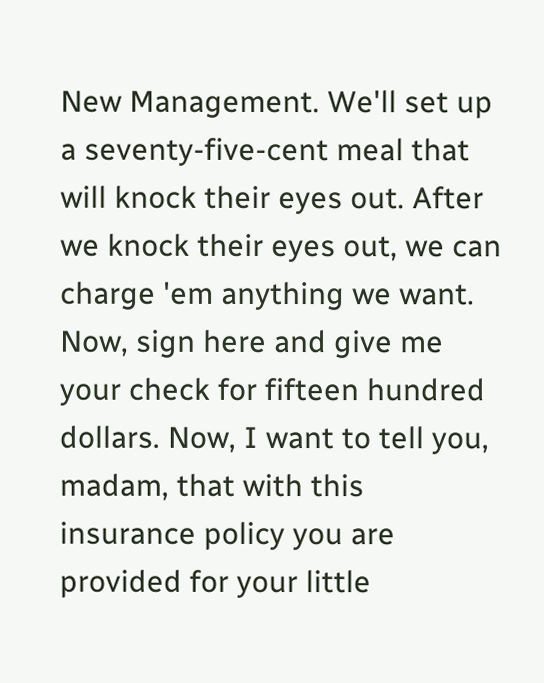New Management. We'll set up a seventy-five-cent meal that will knock their eyes out. After we knock their eyes out, we can charge 'em anything we want. Now, sign here and give me your check for fifteen hundred dollars. Now, I want to tell you, madam, that with this insurance policy you are provided for your little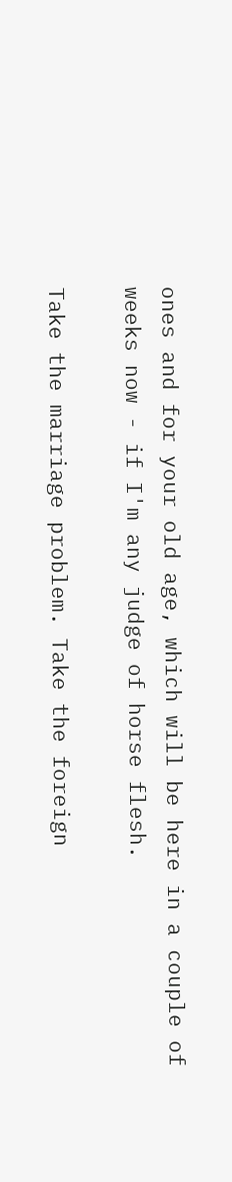ones and for your old age, which will be here in a couple of weeks now - if I'm any judge of horse flesh.

Take the marriage problem. Take the foreign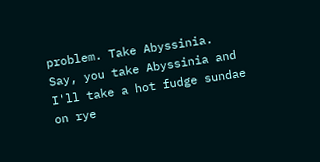problem. Take Abyssinia. Say, you take Abyssinia and I'll take a hot fudge sundae on rye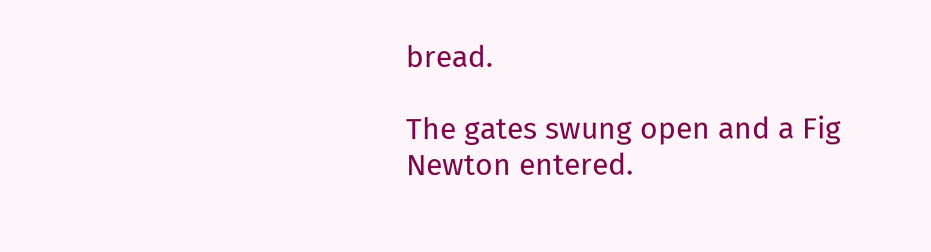bread.

The gates swung open and a Fig Newton entered.